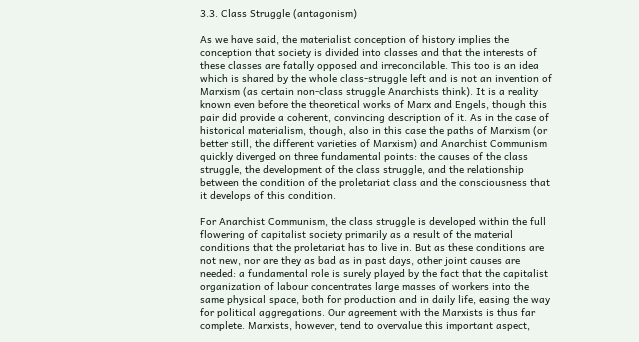3.3. Class Struggle (antagonism)

As we have said, the materialist conception of history implies the conception that society is divided into classes and that the interests of these classes are fatally opposed and irreconcilable. This too is an idea which is shared by the whole class-struggle left and is not an invention of Marxism (as certain non-class struggle Anarchists think). It is a reality known even before the theoretical works of Marx and Engels, though this pair did provide a coherent, convincing description of it. As in the case of historical materialism, though, also in this case the paths of Marxism (or better still, the different varieties of Marxism) and Anarchist Communism quickly diverged on three fundamental points: the causes of the class struggle, the development of the class struggle, and the relationship between the condition of the proletariat class and the consciousness that it develops of this condition.

For Anarchist Communism, the class struggle is developed within the full flowering of capitalist society primarily as a result of the material conditions that the proletariat has to live in. But as these conditions are not new, nor are they as bad as in past days, other joint causes are needed: a fundamental role is surely played by the fact that the capitalist organization of labour concentrates large masses of workers into the same physical space, both for production and in daily life, easing the way for political aggregations. Our agreement with the Marxists is thus far complete. Marxists, however, tend to overvalue this important aspect,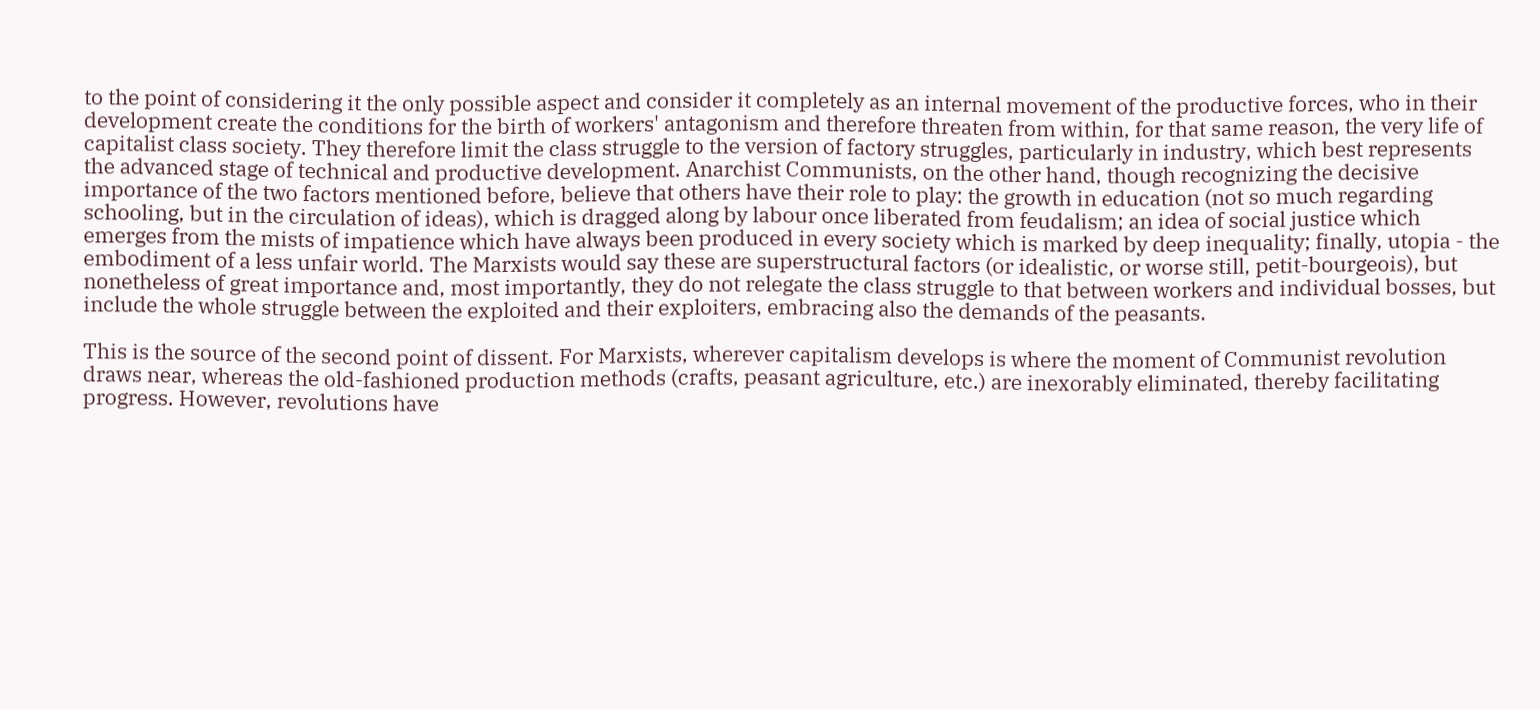to the point of considering it the only possible aspect and consider it completely as an internal movement of the productive forces, who in their development create the conditions for the birth of workers' antagonism and therefore threaten from within, for that same reason, the very life of capitalist class society. They therefore limit the class struggle to the version of factory struggles, particularly in industry, which best represents the advanced stage of technical and productive development. Anarchist Communists, on the other hand, though recognizing the decisive importance of the two factors mentioned before, believe that others have their role to play: the growth in education (not so much regarding schooling, but in the circulation of ideas), which is dragged along by labour once liberated from feudalism; an idea of social justice which emerges from the mists of impatience which have always been produced in every society which is marked by deep inequality; finally, utopia - the embodiment of a less unfair world. The Marxists would say these are superstructural factors (or idealistic, or worse still, petit-bourgeois), but nonetheless of great importance and, most importantly, they do not relegate the class struggle to that between workers and individual bosses, but include the whole struggle between the exploited and their exploiters, embracing also the demands of the peasants.

This is the source of the second point of dissent. For Marxists, wherever capitalism develops is where the moment of Communist revolution draws near, whereas the old-fashioned production methods (crafts, peasant agriculture, etc.) are inexorably eliminated, thereby facilitating progress. However, revolutions have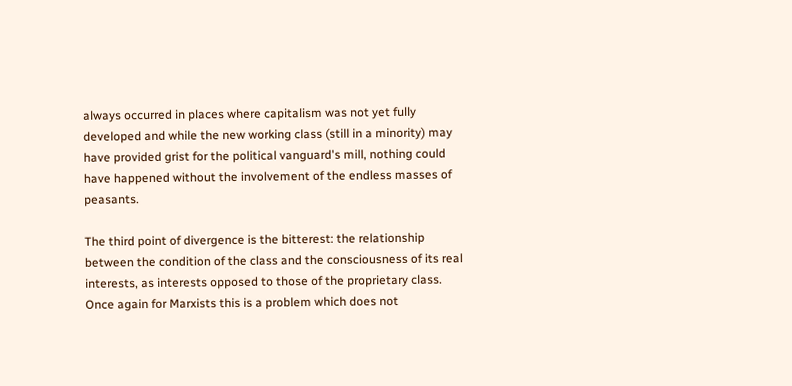always occurred in places where capitalism was not yet fully developed and while the new working class (still in a minority) may have provided grist for the political vanguard's mill, nothing could have happened without the involvement of the endless masses of peasants.

The third point of divergence is the bitterest: the relationship between the condition of the class and the consciousness of its real interests, as interests opposed to those of the proprietary class. Once again for Marxists this is a problem which does not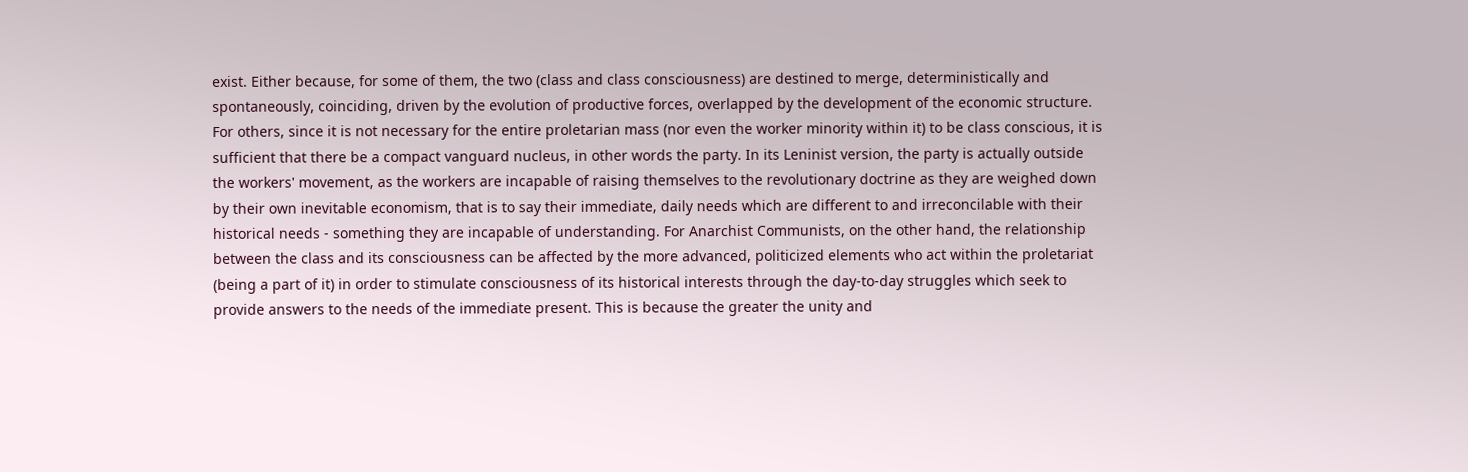exist. Either because, for some of them, the two (class and class consciousness) are destined to merge, deterministically and spontaneously, coinciding, driven by the evolution of productive forces, overlapped by the development of the economic structure. For others, since it is not necessary for the entire proletarian mass (nor even the worker minority within it) to be class conscious, it is sufficient that there be a compact vanguard nucleus, in other words the party. In its Leninist version, the party is actually outside the workers' movement, as the workers are incapable of raising themselves to the revolutionary doctrine as they are weighed down by their own inevitable economism, that is to say their immediate, daily needs which are different to and irreconcilable with their historical needs - something they are incapable of understanding. For Anarchist Communists, on the other hand, the relationship between the class and its consciousness can be affected by the more advanced, politicized elements who act within the proletariat (being a part of it) in order to stimulate consciousness of its historical interests through the day-to-day struggles which seek to provide answers to the needs of the immediate present. This is because the greater the unity and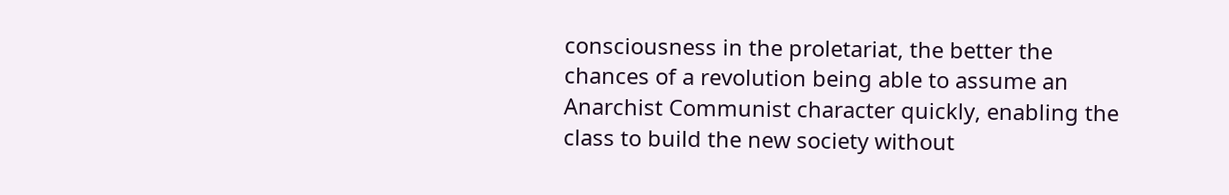consciousness in the proletariat, the better the chances of a revolution being able to assume an Anarchist Communist character quickly, enabling the class to build the new society without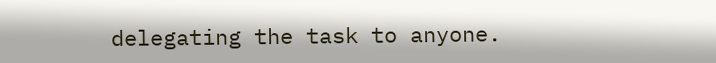delegating the task to anyone.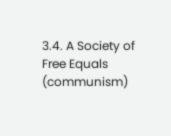3.4. A Society of Free Equals (communism)